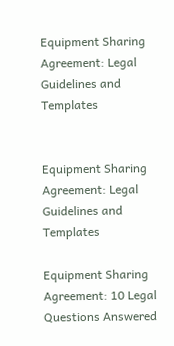Equipment Sharing Agreement: Legal Guidelines and Templates


Equipment Sharing Agreement: Legal Guidelines and Templates

Equipment Sharing Agreement: 10 Legal Questions Answered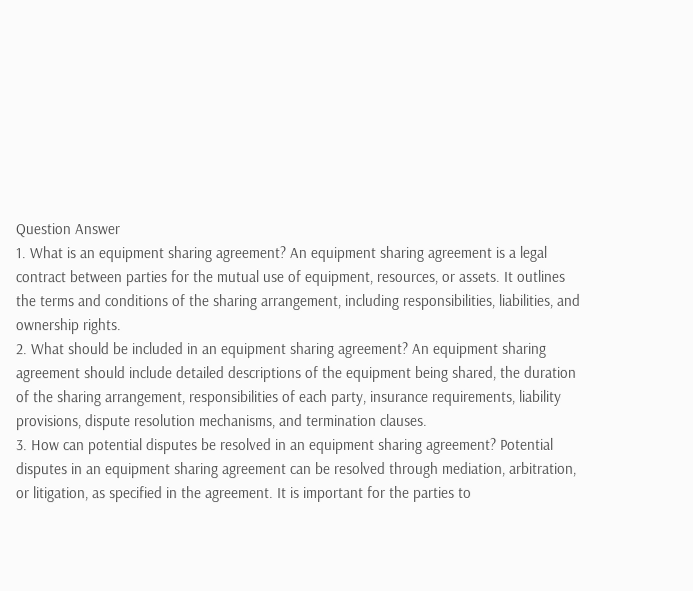Question Answer
1. What is an equipment sharing agreement? An equipment sharing agreement is a legal contract between parties for the mutual use of equipment, resources, or assets. It outlines the terms and conditions of the sharing arrangement, including responsibilities, liabilities, and ownership rights.
2. What should be included in an equipment sharing agreement? An equipment sharing agreement should include detailed descriptions of the equipment being shared, the duration of the sharing arrangement, responsibilities of each party, insurance requirements, liability provisions, dispute resolution mechanisms, and termination clauses.
3. How can potential disputes be resolved in an equipment sharing agreement? Potential disputes in an equipment sharing agreement can be resolved through mediation, arbitration, or litigation, as specified in the agreement. It is important for the parties to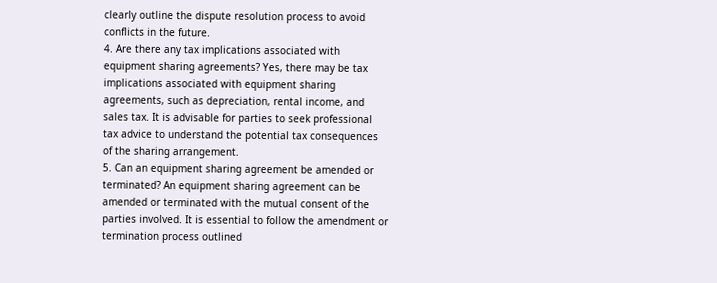clearly outline the dispute resolution process to avoid conflicts in the future.
4. Are there any tax implications associated with equipment sharing agreements? Yes, there may be tax implications associated with equipment sharing agreements, such as depreciation, rental income, and sales tax. It is advisable for parties to seek professional tax advice to understand the potential tax consequences of the sharing arrangement.
5. Can an equipment sharing agreement be amended or terminated? An equipment sharing agreement can be amended or terminated with the mutual consent of the parties involved. It is essential to follow the amendment or termination process outlined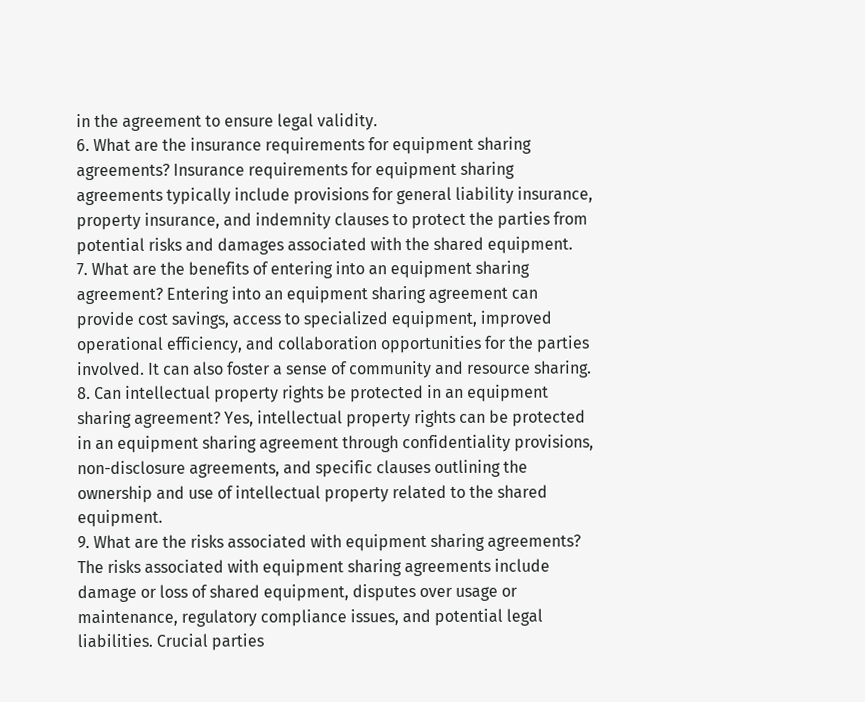in the agreement to ensure legal validity.
6. What are the insurance requirements for equipment sharing agreements? Insurance requirements for equipment sharing agreements typically include provisions for general liability insurance, property insurance, and indemnity clauses to protect the parties from potential risks and damages associated with the shared equipment.
7. What are the benefits of entering into an equipment sharing agreement? Entering into an equipment sharing agreement can provide cost savings, access to specialized equipment, improved operational efficiency, and collaboration opportunities for the parties involved. It can also foster a sense of community and resource sharing.
8. Can intellectual property rights be protected in an equipment sharing agreement? Yes, intellectual property rights can be protected in an equipment sharing agreement through confidentiality provisions, non-disclosure agreements, and specific clauses outlining the ownership and use of intellectual property related to the shared equipment.
9. What are the risks associated with equipment sharing agreements? The risks associated with equipment sharing agreements include damage or loss of shared equipment, disputes over usage or maintenance, regulatory compliance issues, and potential legal liabilities. Crucial parties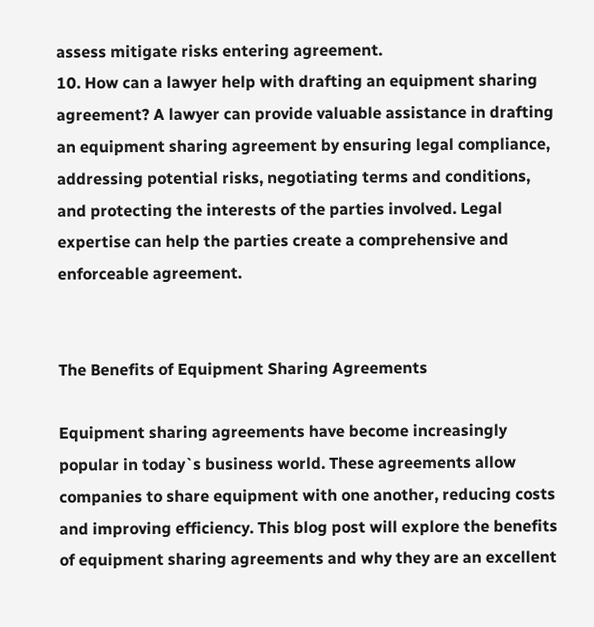assess mitigate risks entering agreement.
10. How can a lawyer help with drafting an equipment sharing agreement? A lawyer can provide valuable assistance in drafting an equipment sharing agreement by ensuring legal compliance, addressing potential risks, negotiating terms and conditions, and protecting the interests of the parties involved. Legal expertise can help the parties create a comprehensive and enforceable agreement.


The Benefits of Equipment Sharing Agreements

Equipment sharing agreements have become increasingly popular in today`s business world. These agreements allow companies to share equipment with one another, reducing costs and improving efficiency. This blog post will explore the benefits of equipment sharing agreements and why they are an excellent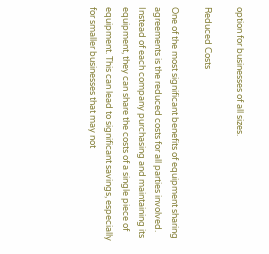option for businesses of all sizes.

Reduced Costs

One of the most significant benefits of equipment sharing agreements is the reduced costs for all parties involved. Instead of each company purchasing and maintaining its equipment, they can share the costs of a single piece of equipment. This can lead to significant savings, especially for smaller businesses that may not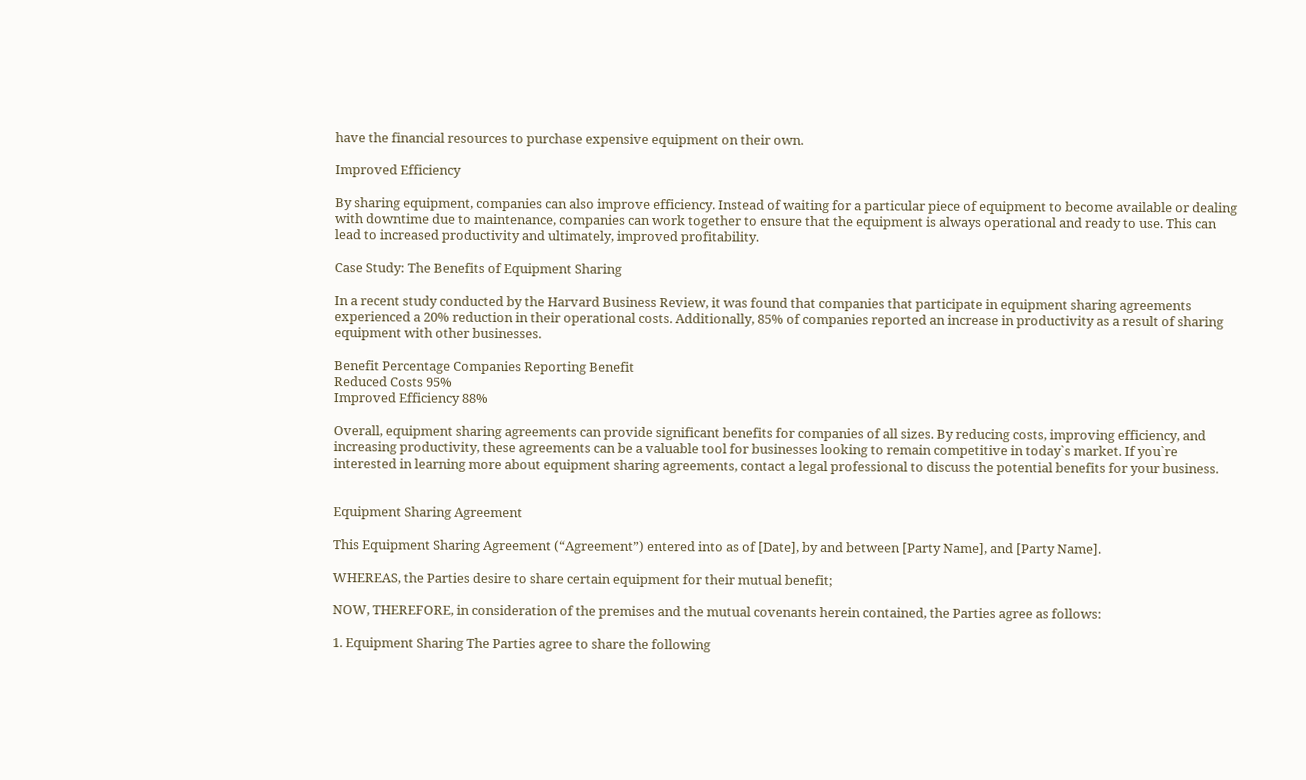have the financial resources to purchase expensive equipment on their own.

Improved Efficiency

By sharing equipment, companies can also improve efficiency. Instead of waiting for a particular piece of equipment to become available or dealing with downtime due to maintenance, companies can work together to ensure that the equipment is always operational and ready to use. This can lead to increased productivity and ultimately, improved profitability.

Case Study: The Benefits of Equipment Sharing

In a recent study conducted by the Harvard Business Review, it was found that companies that participate in equipment sharing agreements experienced a 20% reduction in their operational costs. Additionally, 85% of companies reported an increase in productivity as a result of sharing equipment with other businesses.

Benefit Percentage Companies Reporting Benefit
Reduced Costs 95%
Improved Efficiency 88%

Overall, equipment sharing agreements can provide significant benefits for companies of all sizes. By reducing costs, improving efficiency, and increasing productivity, these agreements can be a valuable tool for businesses looking to remain competitive in today`s market. If you`re interested in learning more about equipment sharing agreements, contact a legal professional to discuss the potential benefits for your business.


Equipment Sharing Agreement

This Equipment Sharing Agreement (“Agreement”) entered into as of [Date], by and between [Party Name], and [Party Name].

WHEREAS, the Parties desire to share certain equipment for their mutual benefit;

NOW, THEREFORE, in consideration of the premises and the mutual covenants herein contained, the Parties agree as follows:

1. Equipment Sharing The Parties agree to share the following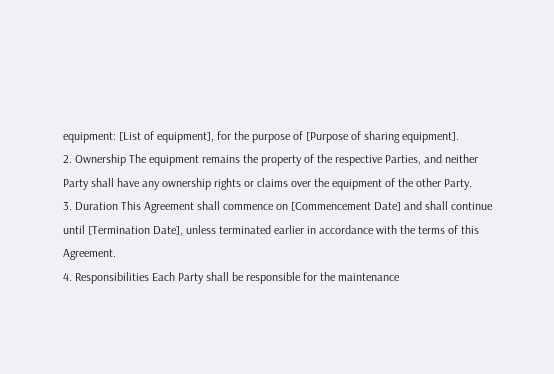equipment: [List of equipment], for the purpose of [Purpose of sharing equipment].
2. Ownership The equipment remains the property of the respective Parties, and neither Party shall have any ownership rights or claims over the equipment of the other Party.
3. Duration This Agreement shall commence on [Commencement Date] and shall continue until [Termination Date], unless terminated earlier in accordance with the terms of this Agreement.
4. Responsibilities Each Party shall be responsible for the maintenance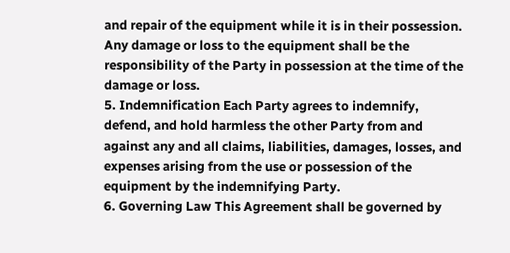and repair of the equipment while it is in their possession. Any damage or loss to the equipment shall be the responsibility of the Party in possession at the time of the damage or loss.
5. Indemnification Each Party agrees to indemnify, defend, and hold harmless the other Party from and against any and all claims, liabilities, damages, losses, and expenses arising from the use or possession of the equipment by the indemnifying Party.
6. Governing Law This Agreement shall be governed by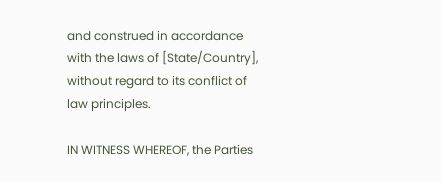and construed in accordance with the laws of [State/Country], without regard to its conflict of law principles.

IN WITNESS WHEREOF, the Parties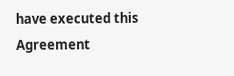have executed this Agreement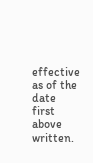effective as of the date first above written.